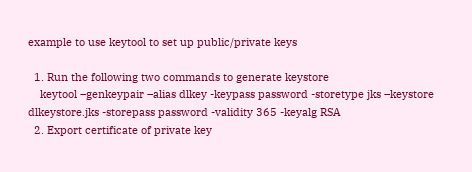example to use keytool to set up public/private keys

  1. Run the following two commands to generate keystore
    keytool –genkeypair –alias dlkey -keypass password -storetype jks –keystore dlkeystore.jks -storepass password -validity 365 -keyalg RSA
  2. Export certificate of private key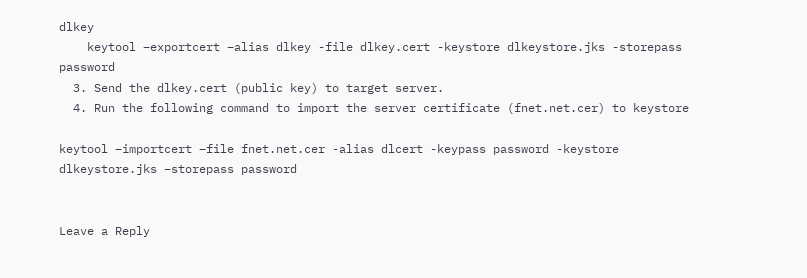dlkey
    keytool –exportcert –alias dlkey -file dlkey.cert -keystore dlkeystore.jks -storepass password
  3. Send the dlkey.cert (public key) to target server.
  4. Run the following command to import the server certificate (fnet.net.cer) to keystore

keytool –importcert –file fnet.net.cer -alias dlcert -keypass password -keystore dlkeystore.jks –storepass password


Leave a Reply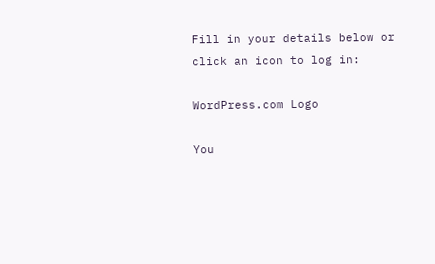Fill in your details below or click an icon to log in:

WordPress.com Logo

You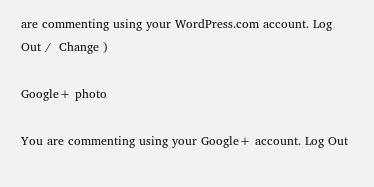are commenting using your WordPress.com account. Log Out /  Change )

Google+ photo

You are commenting using your Google+ account. Log Out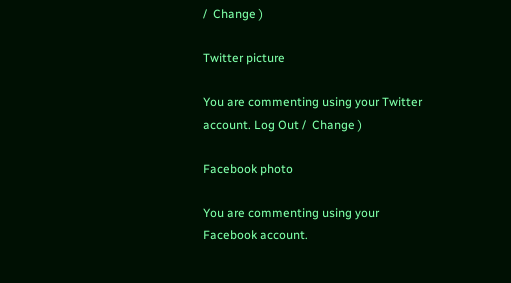/  Change )

Twitter picture

You are commenting using your Twitter account. Log Out /  Change )

Facebook photo

You are commenting using your Facebook account.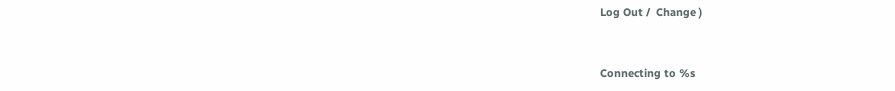Log Out /  Change )


Connecting to %s